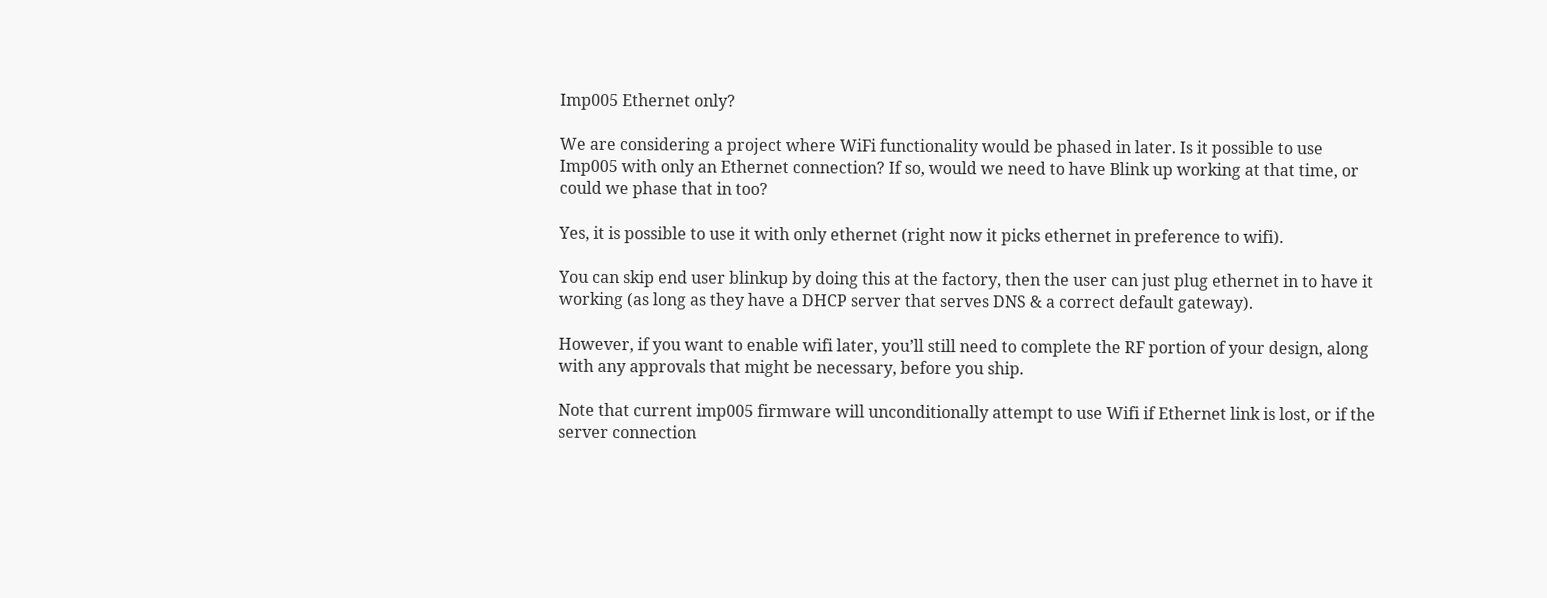Imp005 Ethernet only?

We are considering a project where WiFi functionality would be phased in later. Is it possible to use Imp005 with only an Ethernet connection? If so, would we need to have Blink up working at that time, or could we phase that in too?

Yes, it is possible to use it with only ethernet (right now it picks ethernet in preference to wifi).

You can skip end user blinkup by doing this at the factory, then the user can just plug ethernet in to have it working (as long as they have a DHCP server that serves DNS & a correct default gateway).

However, if you want to enable wifi later, you’ll still need to complete the RF portion of your design, along with any approvals that might be necessary, before you ship.

Note that current imp005 firmware will unconditionally attempt to use Wifi if Ethernet link is lost, or if the server connection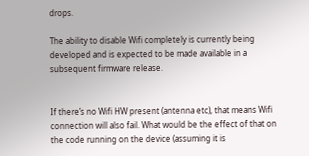drops.

The ability to disable Wifi completely is currently being developed and is expected to be made available in a subsequent firmware release.


If there’s no Wifi HW present (antenna etc), that means Wifi connection will also fail. What would be the effect of that on the code running on the device (assuming it is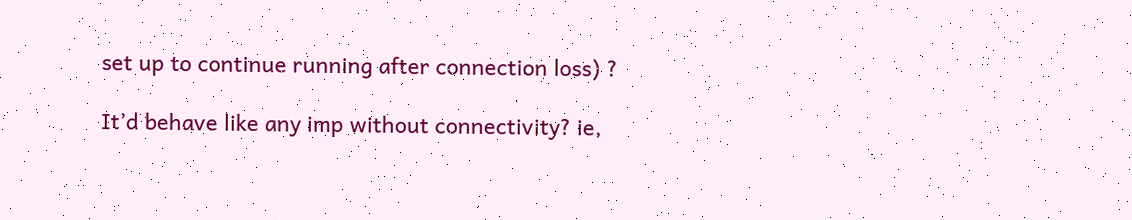set up to continue running after connection loss) ?

It’d behave like any imp without connectivity? ie,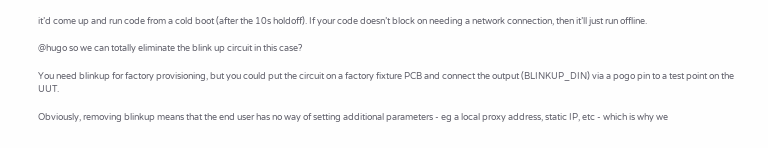it’d come up and run code from a cold boot (after the 10s holdoff). If your code doesn’t block on needing a network connection, then it’ll just run offline.

@hugo so we can totally eliminate the blink up circuit in this case?

You need blinkup for factory provisioning, but you could put the circuit on a factory fixture PCB and connect the output (BLINKUP_DIN) via a pogo pin to a test point on the UUT.

Obviously, removing blinkup means that the end user has no way of setting additional parameters - eg a local proxy address, static IP, etc - which is why we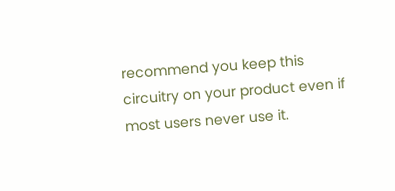recommend you keep this circuitry on your product even if most users never use it.